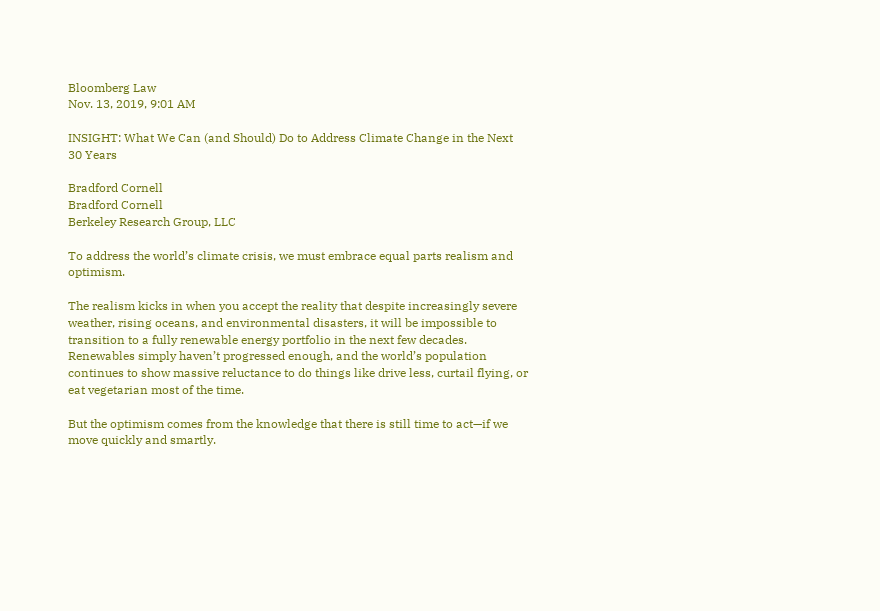Bloomberg Law
Nov. 13, 2019, 9:01 AM

INSIGHT: What We Can (and Should) Do to Address Climate Change in the Next 30 Years

Bradford Cornell
Bradford Cornell
Berkeley Research Group, LLC

To address the world’s climate crisis, we must embrace equal parts realism and optimism.

The realism kicks in when you accept the reality that despite increasingly severe weather, rising oceans, and environmental disasters, it will be impossible to transition to a fully renewable energy portfolio in the next few decades. Renewables simply haven’t progressed enough, and the world’s population continues to show massive reluctance to do things like drive less, curtail flying, or eat vegetarian most of the time.

But the optimism comes from the knowledge that there is still time to act—if we move quickly and smartly.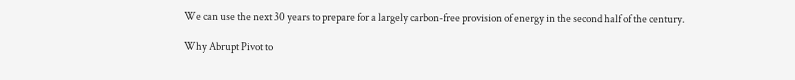We can use the next 30 years to prepare for a largely carbon-free provision of energy in the second half of the century.

Why Abrupt Pivot to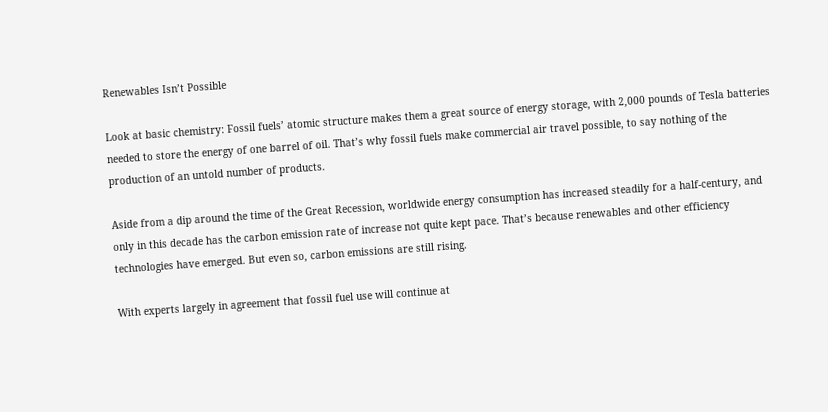Renewables Isn’t Possible

Look at basic chemistry: Fossil fuels’ atomic structure makes them a great source of energy storage, with 2,000 pounds of Tesla batteries needed to store the energy of one barrel of oil. That’s why fossil fuels make commercial air travel possible, to say nothing of the production of an untold number of products.

Aside from a dip around the time of the Great Recession, worldwide energy consumption has increased steadily for a half-century, and only in this decade has the carbon emission rate of increase not quite kept pace. That’s because renewables and other efficiency technologies have emerged. But even so, carbon emissions are still rising.

With experts largely in agreement that fossil fuel use will continue at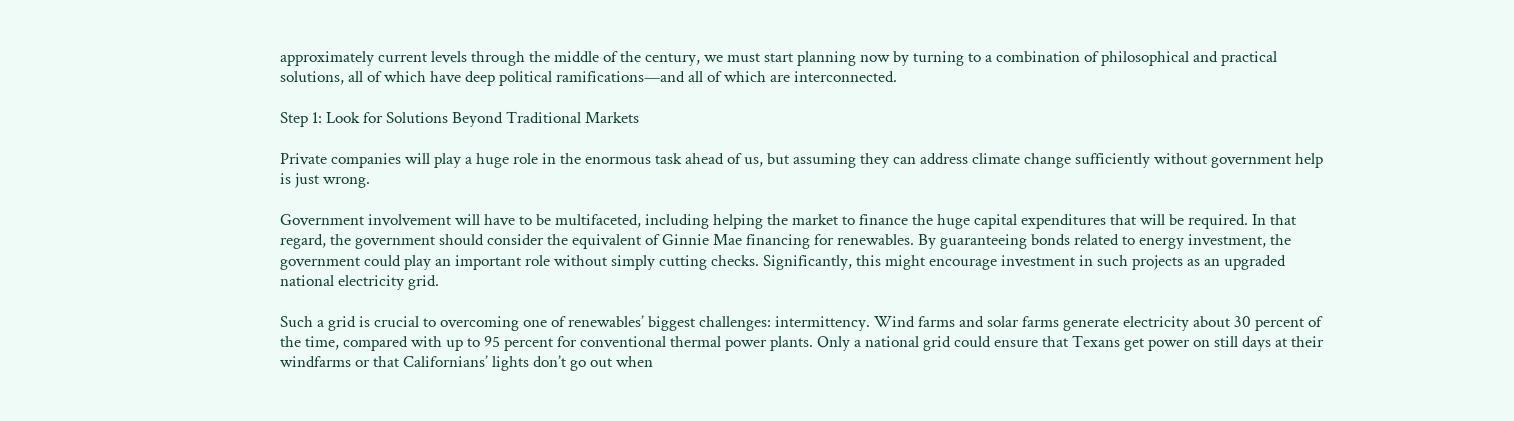approximately current levels through the middle of the century, we must start planning now by turning to a combination of philosophical and practical solutions, all of which have deep political ramifications—and all of which are interconnected.

Step 1: Look for Solutions Beyond Traditional Markets

Private companies will play a huge role in the enormous task ahead of us, but assuming they can address climate change sufficiently without government help is just wrong.

Government involvement will have to be multifaceted, including helping the market to finance the huge capital expenditures that will be required. In that regard, the government should consider the equivalent of Ginnie Mae financing for renewables. By guaranteeing bonds related to energy investment, the government could play an important role without simply cutting checks. Significantly, this might encourage investment in such projects as an upgraded national electricity grid.

Such a grid is crucial to overcoming one of renewables’ biggest challenges: intermittency. Wind farms and solar farms generate electricity about 30 percent of the time, compared with up to 95 percent for conventional thermal power plants. Only a national grid could ensure that Texans get power on still days at their windfarms or that Californians’ lights don’t go out when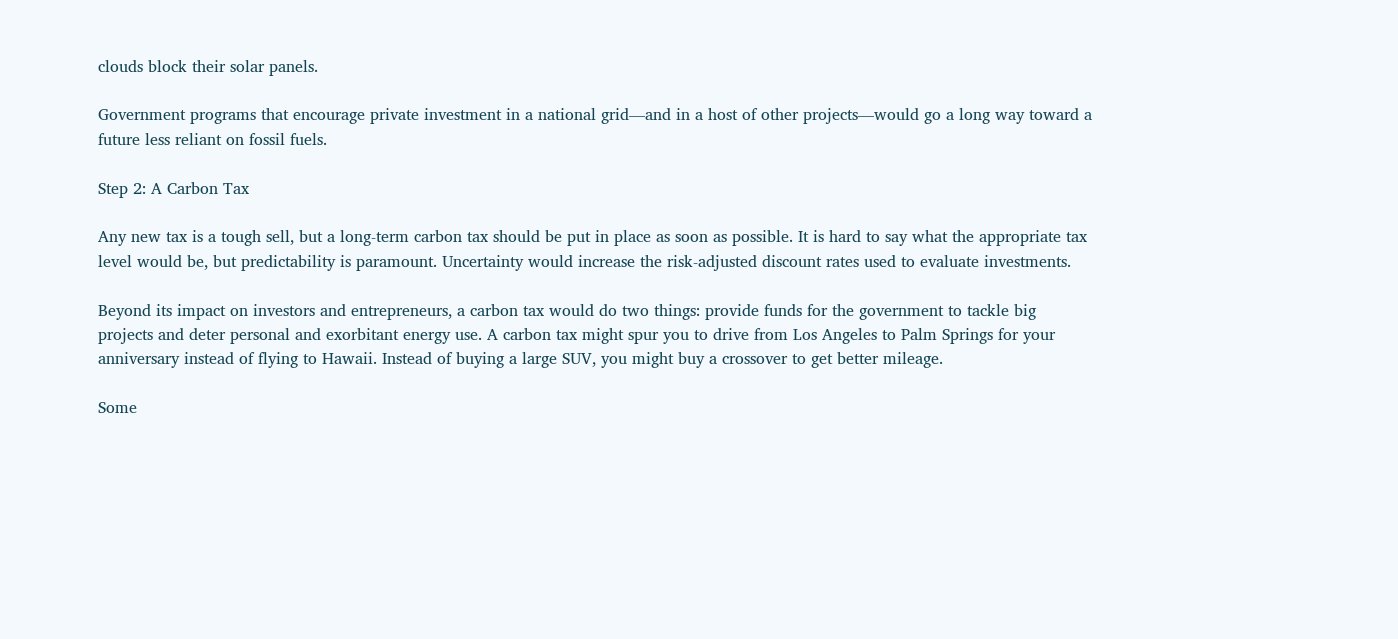clouds block their solar panels.

Government programs that encourage private investment in a national grid—and in a host of other projects—would go a long way toward a future less reliant on fossil fuels.

Step 2: A Carbon Tax

Any new tax is a tough sell, but a long-term carbon tax should be put in place as soon as possible. It is hard to say what the appropriate tax level would be, but predictability is paramount. Uncertainty would increase the risk-adjusted discount rates used to evaluate investments.

Beyond its impact on investors and entrepreneurs, a carbon tax would do two things: provide funds for the government to tackle big projects and deter personal and exorbitant energy use. A carbon tax might spur you to drive from Los Angeles to Palm Springs for your anniversary instead of flying to Hawaii. Instead of buying a large SUV, you might buy a crossover to get better mileage.

Some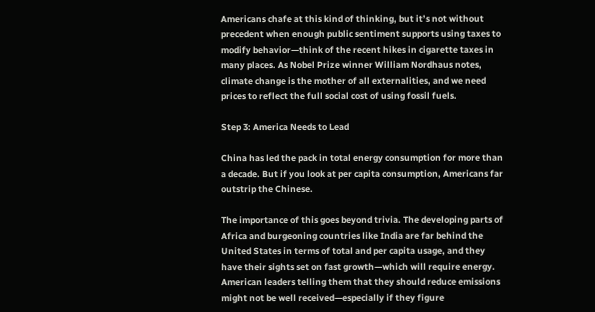Americans chafe at this kind of thinking, but it’s not without precedent when enough public sentiment supports using taxes to modify behavior—think of the recent hikes in cigarette taxes in many places. As Nobel Prize winner William Nordhaus notes, climate change is the mother of all externalities, and we need prices to reflect the full social cost of using fossil fuels.

Step 3: America Needs to Lead

China has led the pack in total energy consumption for more than a decade. But if you look at per capita consumption, Americans far outstrip the Chinese.

The importance of this goes beyond trivia. The developing parts of Africa and burgeoning countries like India are far behind the United States in terms of total and per capita usage, and they have their sights set on fast growth—which will require energy. American leaders telling them that they should reduce emissions might not be well received—especially if they figure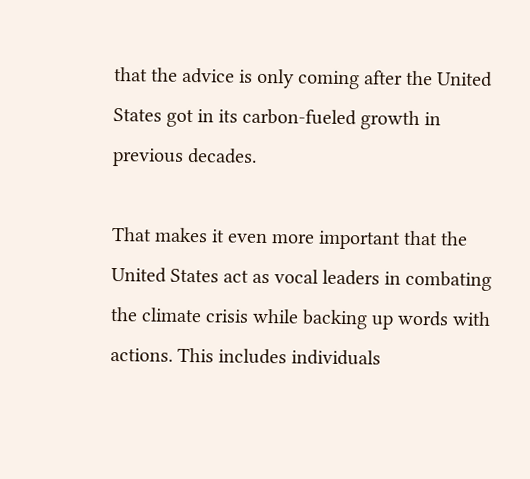that the advice is only coming after the United States got in its carbon-fueled growth in previous decades.

That makes it even more important that the United States act as vocal leaders in combating the climate crisis while backing up words with actions. This includes individuals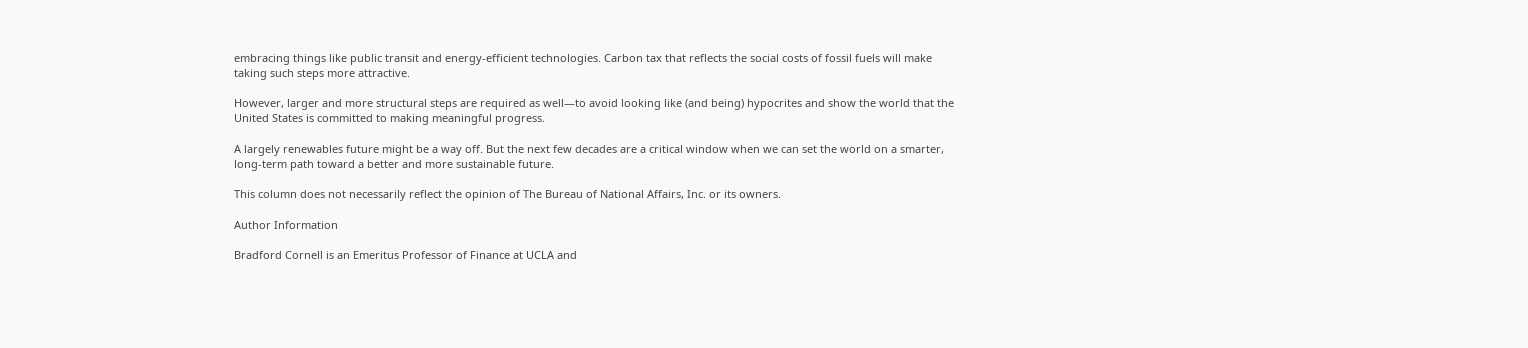embracing things like public transit and energy-efficient technologies. Carbon tax that reflects the social costs of fossil fuels will make taking such steps more attractive.

However, larger and more structural steps are required as well—to avoid looking like (and being) hypocrites and show the world that the United States is committed to making meaningful progress.

A largely renewables future might be a way off. But the next few decades are a critical window when we can set the world on a smarter, long-term path toward a better and more sustainable future.

This column does not necessarily reflect the opinion of The Bureau of National Affairs, Inc. or its owners.

Author Information

Bradford Cornell is an Emeritus Professor of Finance at UCLA and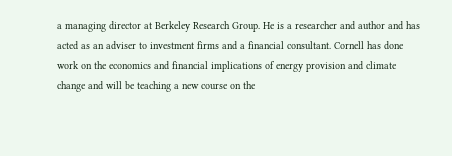a managing director at Berkeley Research Group. He is a researcher and author and has acted as an adviser to investment firms and a financial consultant. Cornell has done work on the economics and financial implications of energy provision and climate change and will be teaching a new course on the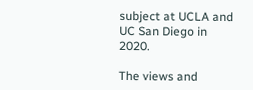subject at UCLA and UC San Diego in 2020.

The views and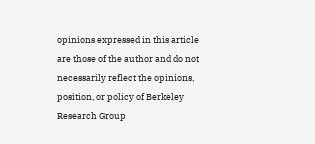opinions expressed in this article are those of the author and do not necessarily reflect the opinions, position, or policy of Berkeley Research Group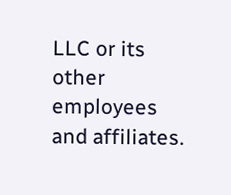LLC or its other employees and affiliates.